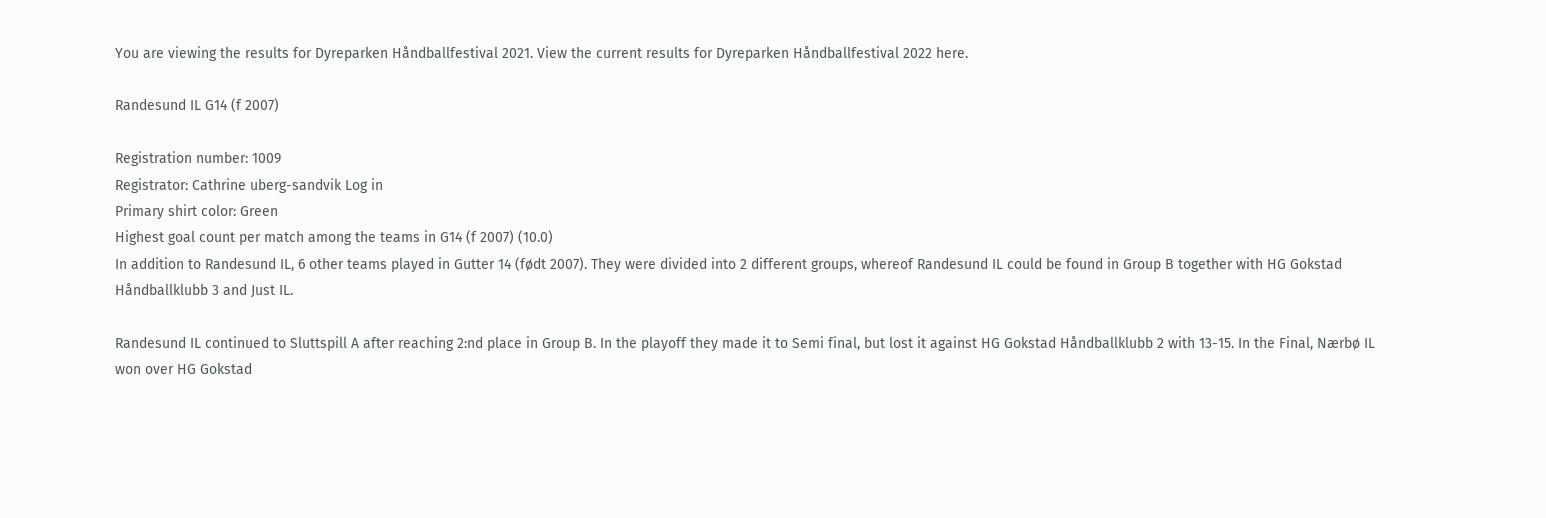You are viewing the results for Dyreparken Håndballfestival 2021. View the current results for Dyreparken Håndballfestival 2022 here.

Randesund IL G14 (f 2007)

Registration number: 1009
Registrator: Cathrine uberg-sandvik Log in
Primary shirt color: Green
Highest goal count per match among the teams in G14 (f 2007) (10.0)
In addition to Randesund IL, 6 other teams played in Gutter 14 (født 2007). They were divided into 2 different groups, whereof Randesund IL could be found in Group B together with HG Gokstad Håndballklubb 3 and Just IL.

Randesund IL continued to Sluttspill A after reaching 2:nd place in Group B. In the playoff they made it to Semi final, but lost it against HG Gokstad Håndballklubb 2 with 13-15. In the Final, Nærbø IL won over HG Gokstad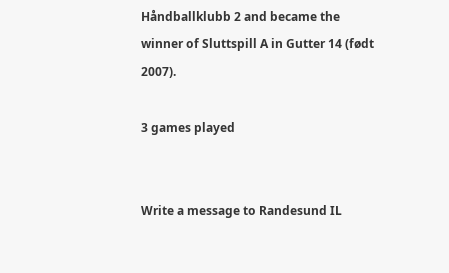Håndballklubb 2 and became the winner of Sluttspill A in Gutter 14 (født 2007).

3 games played


Write a message to Randesund IL